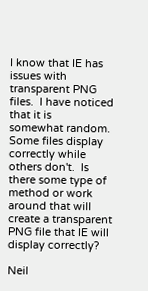I know that IE has issues with transparent PNG files.  I have noticed that it is
somewhat random.  Some files display correctly while others don't.  Is
there some type of method or work around that will create a transparent
PNG file that IE will display correctly?

Neil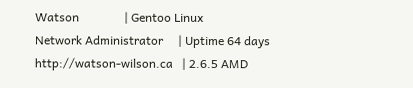Watson               | Gentoo Linux
Network Administrator     | Uptime 64 days
http://watson-wilson.ca   | 2.6.5 AMD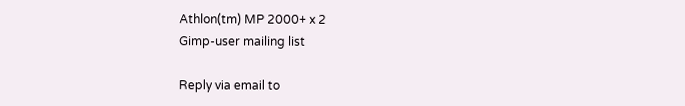Athlon(tm) MP 2000+ x 2
Gimp-user mailing list

Reply via email to